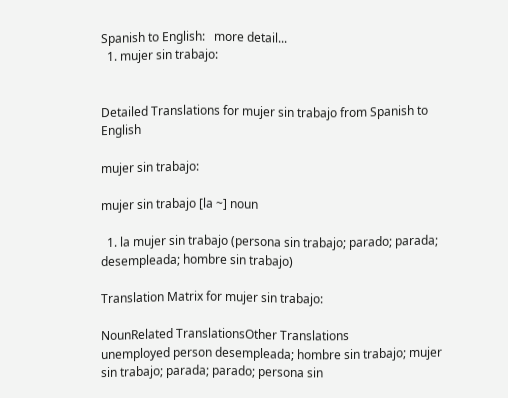Spanish to English:   more detail...
  1. mujer sin trabajo:


Detailed Translations for mujer sin trabajo from Spanish to English

mujer sin trabajo:

mujer sin trabajo [la ~] noun

  1. la mujer sin trabajo (persona sin trabajo; parado; parada; desempleada; hombre sin trabajo)

Translation Matrix for mujer sin trabajo:

NounRelated TranslationsOther Translations
unemployed person desempleada; hombre sin trabajo; mujer sin trabajo; parada; parado; persona sin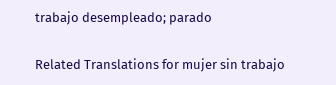trabajo desempleado; parado

Related Translations for mujer sin trabajo